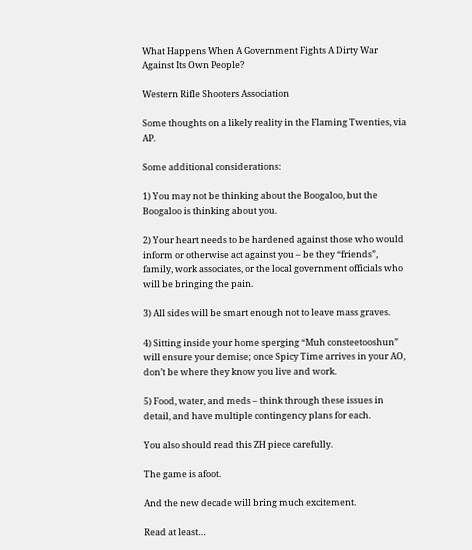What Happens When A Government Fights A Dirty War Against Its Own People?

Western Rifle Shooters Association

Some thoughts on a likely reality in the Flaming Twenties, via AP.

Some additional considerations:

1) You may not be thinking about the Boogaloo, but the Boogaloo is thinking about you.

2) Your heart needs to be hardened against those who would inform or otherwise act against you – be they “friends”, family, work associates, or the local government officials who will be bringing the pain.

3) All sides will be smart enough not to leave mass graves.

4) Sitting inside your home sperging “Muh consteetooshun” will ensure your demise; once Spicy Time arrives in your AO, don’t be where they know you live and work.

5) Food, water, and meds – think through these issues in detail, and have multiple contingency plans for each.

You also should read this ZH piece carefully.

The game is afoot.

And the new decade will bring much excitement.

Read at least…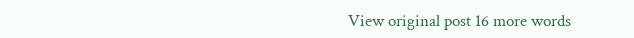View original post 16 more words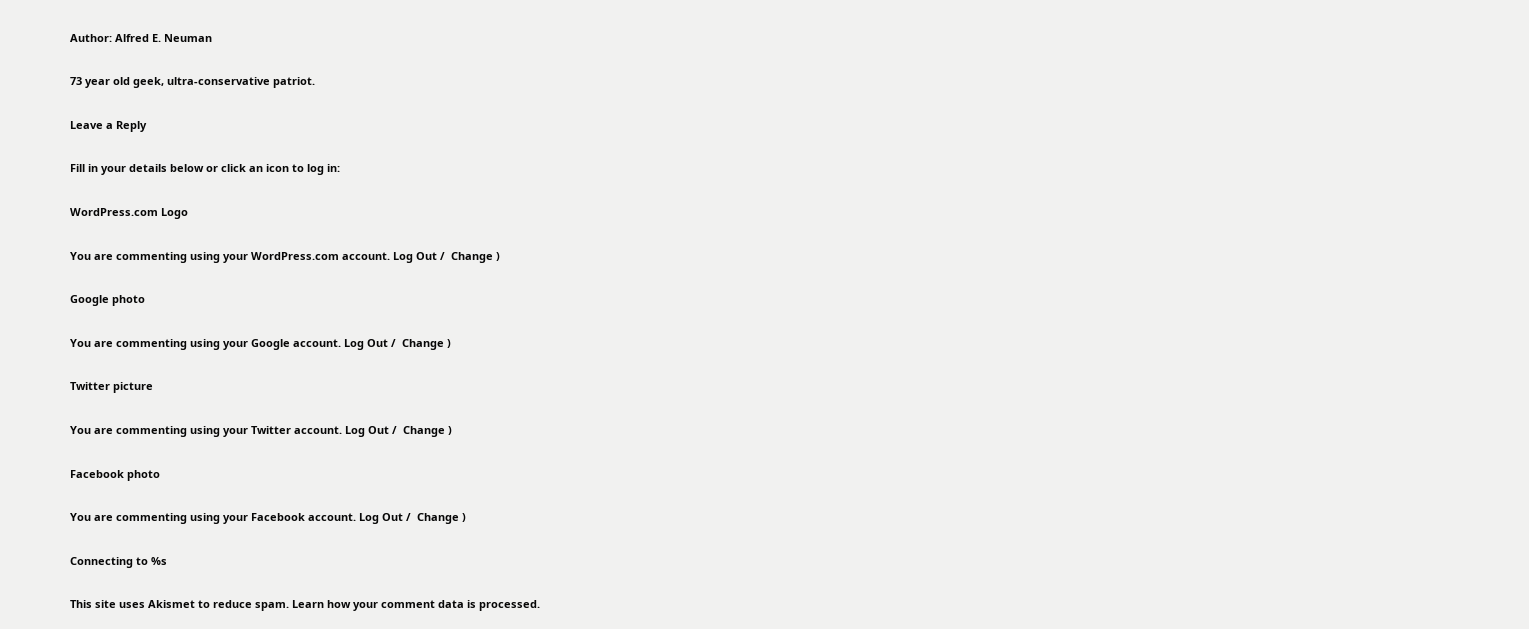Author: Alfred E. Neuman

73 year old geek, ultra-conservative patriot.

Leave a Reply

Fill in your details below or click an icon to log in:

WordPress.com Logo

You are commenting using your WordPress.com account. Log Out /  Change )

Google photo

You are commenting using your Google account. Log Out /  Change )

Twitter picture

You are commenting using your Twitter account. Log Out /  Change )

Facebook photo

You are commenting using your Facebook account. Log Out /  Change )

Connecting to %s

This site uses Akismet to reduce spam. Learn how your comment data is processed.